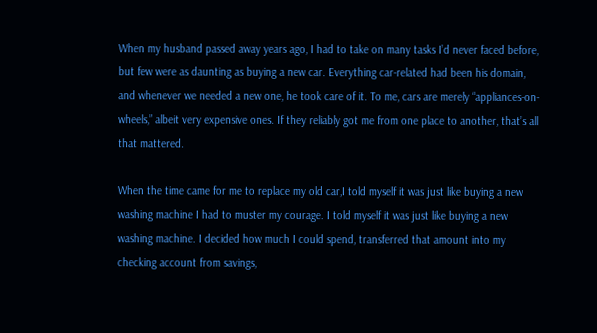When my husband passed away years ago, I had to take on many tasks I’d never faced before, but few were as daunting as buying a new car. Everything car-related had been his domain, and whenever we needed a new one, he took care of it. To me, cars are merely “appliances-on-wheels,” albeit very expensive ones. If they reliably got me from one place to another, that’s all that mattered.

When the time came for me to replace my old car,I told myself it was just like buying a new washing machine I had to muster my courage. I told myself it was just like buying a new washing machine. I decided how much I could spend, transferred that amount into my checking account from savings,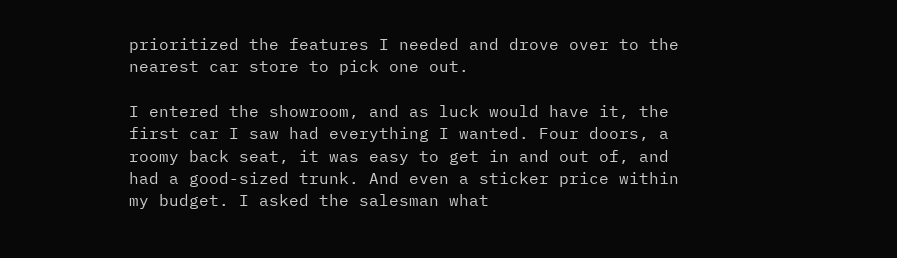prioritized the features I needed and drove over to the nearest car store to pick one out.

I entered the showroom, and as luck would have it, the first car I saw had everything I wanted. Four doors, a roomy back seat, it was easy to get in and out of, and had a good-sized trunk. And even a sticker price within my budget. I asked the salesman what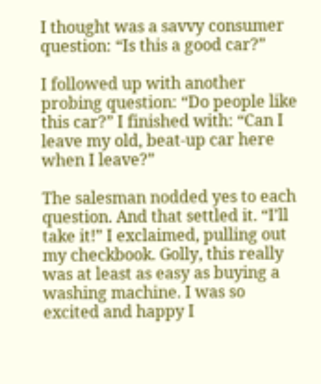I thought was a savvy consumer question: “Is this a good car?”

I followed up with another probing question: “Do people like this car?” I finished with: “Can I leave my old, beat-up car here when I leave?”

The salesman nodded yes to each question. And that settled it. “I’ll take it!” I exclaimed, pulling out my checkbook. Golly, this really was at least as easy as buying a washing machine. I was so excited and happy I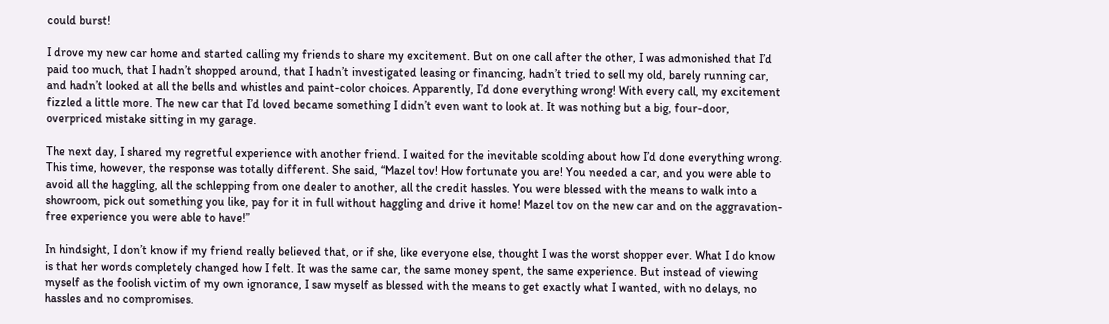could burst!

I drove my new car home and started calling my friends to share my excitement. But on one call after the other, I was admonished that I’d paid too much, that I hadn’t shopped around, that I hadn’t investigated leasing or financing, hadn’t tried to sell my old, barely running car, and hadn’t looked at all the bells and whistles and paint-color choices. Apparently, I’d done everything wrong! With every call, my excitement fizzled a little more. The new car that I’d loved became something I didn’t even want to look at. It was nothing but a big, four-door, overpriced mistake sitting in my garage.

The next day, I shared my regretful experience with another friend. I waited for the inevitable scolding about how I’d done everything wrong. This time, however, the response was totally different. She said, “Mazel tov! How fortunate you are! You needed a car, and you were able to avoid all the haggling, all the schlepping from one dealer to another, all the credit hassles. You were blessed with the means to walk into a showroom, pick out something you like, pay for it in full without haggling and drive it home! Mazel tov on the new car and on the aggravation-free experience you were able to have!”

In hindsight, I don’t know if my friend really believed that, or if she, like everyone else, thought I was the worst shopper ever. What I do know is that her words completely changed how I felt. It was the same car, the same money spent, the same experience. But instead of viewing myself as the foolish victim of my own ignorance, I saw myself as blessed with the means to get exactly what I wanted, with no delays, no hassles and no compromises.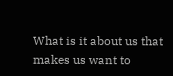What is it about us that makes us want to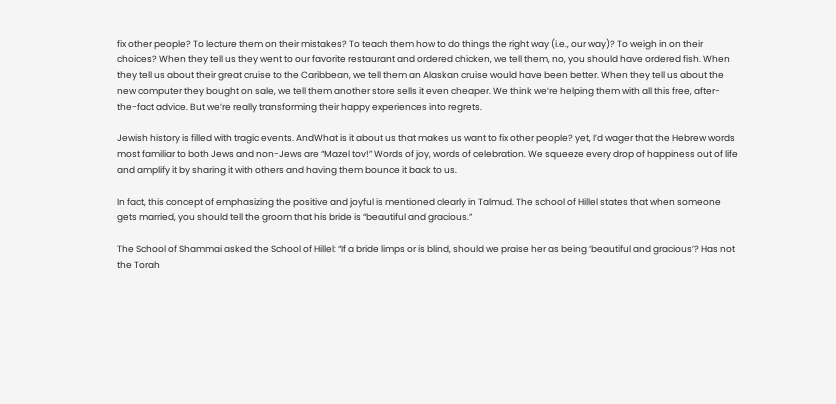fix other people? To lecture them on their mistakes? To teach them how to do things the right way (i.e., our way)? To weigh in on their choices? When they tell us they went to our favorite restaurant and ordered chicken, we tell them, no, you should have ordered fish. When they tell us about their great cruise to the Caribbean, we tell them an Alaskan cruise would have been better. When they tell us about the new computer they bought on sale, we tell them another store sells it even cheaper. We think we’re helping them with all this free, after-the-fact advice. But we’re really transforming their happy experiences into regrets.

Jewish history is filled with tragic events. AndWhat is it about us that makes us want to fix other people? yet, I’d wager that the Hebrew words most familiar to both Jews and non-Jews are “Mazel tov!” Words of joy, words of celebration. We squeeze every drop of happiness out of life and amplify it by sharing it with others and having them bounce it back to us.

In fact, this concept of emphasizing the positive and joyful is mentioned clearly in Talmud. The school of Hillel states that when someone gets married, you should tell the groom that his bride is “beautiful and gracious.”

The School of Shammai asked the School of Hillel: “If a bride limps or is blind, should we praise her as being ‘beautiful and gracious’? Has not the Torah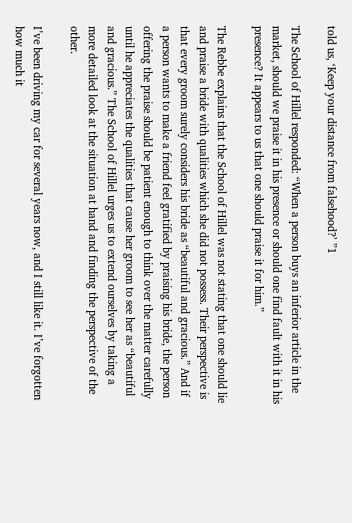told us, ‘Keep your distance from falsehood?’ ”1

The School of Hillel responded: “When a person buys an inferior article in the market, should we praise it in his presence or should one find fault with it in his presence? It appears to us that one should praise it for him.”

The Rebbe explains that the School of Hillel was not stating that one should lie and praise a bride with qualities which she did not possess. Their perspective is that every groom surely considers his bride as “beautiful and gracious.” And if a person wants to make a friend feel gratified by praising his bride, the person offering the praise should be patient enough to think over the matter carefully until he appreciates the qualities that cause her groom to see her as “beautiful and gracious.” The School of Hillel urges us to extend ourselves by taking a more detailed look at the situation at hand and finding the perspective of the other.

I’ve been driving my car for several years now, and I still like it. I’ve forgotten how much it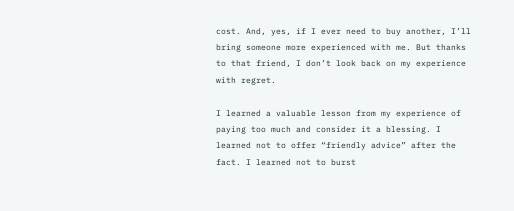cost. And, yes, if I ever need to buy another, I’ll bring someone more experienced with me. But thanks to that friend, I don’t look back on my experience with regret.

I learned a valuable lesson from my experience of paying too much and consider it a blessing. I learned not to offer “friendly advice” after the fact. I learned not to burst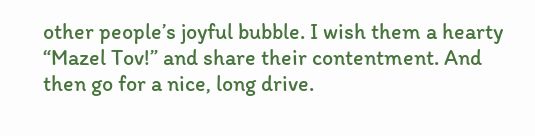other people’s joyful bubble. I wish them a hearty “Mazel Tov!” and share their contentment. And then go for a nice, long drive.